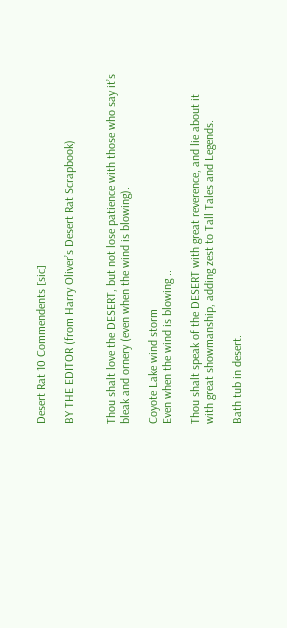Desert Rat 10 Commendents [sic]

BY THE EDITOR (from Harry Oliver’s Desert Rat Scrapbook)


Thou shalt love the DESERT, but not lose patience with those who say it’s bleak and ornery (even when the wind is blowing).

Coyote Lake wind storm
Even when the wind is blowing ..

Thou shalt speak of the DESERT with great reverence, and lie about it with great showmanship, adding zest to Tall Tales and Legends.

Bath tub in desert.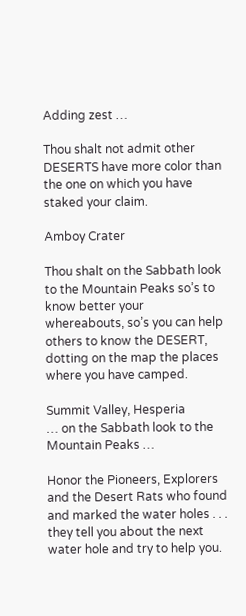Adding zest …

Thou shalt not admit other DESERTS have more color than the one on which you have staked your claim.

Amboy Crater

Thou shalt on the Sabbath look to the Mountain Peaks so’s to know better your whereabouts, so’s you can help others to know the DESERT, dotting on the map the places where you have camped.

Summit Valley, Hesperia
… on the Sabbath look to the Mountain Peaks …

Honor the Pioneers, Explorers and the Desert Rats who found and marked the water holes . . . they tell you about the next water hole and try to help you.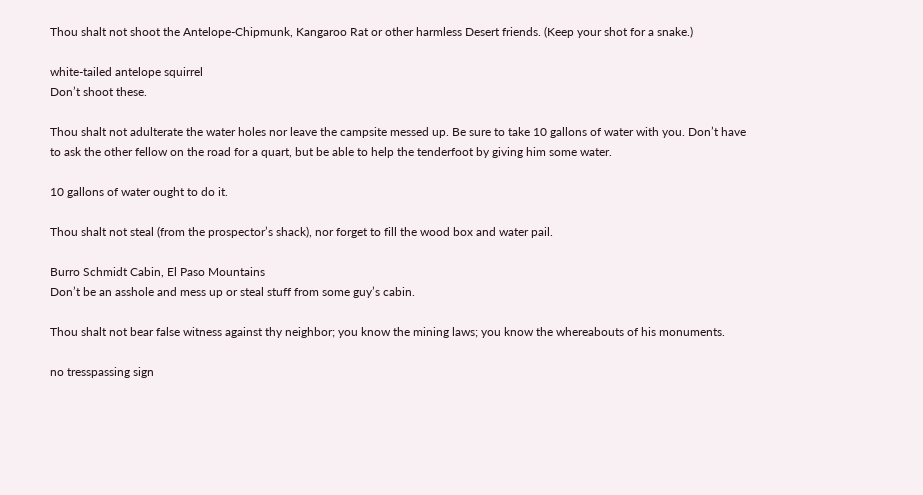Thou shalt not shoot the Antelope-Chipmunk, Kangaroo Rat or other harmless Desert friends. (Keep your shot for a snake.)

white-tailed antelope squirrel
Don’t shoot these.

Thou shalt not adulterate the water holes nor leave the campsite messed up. Be sure to take 10 gallons of water with you. Don’t have to ask the other fellow on the road for a quart, but be able to help the tenderfoot by giving him some water.

10 gallons of water ought to do it.

Thou shalt not steal (from the prospector’s shack), nor forget to fill the wood box and water pail.

Burro Schmidt Cabin, El Paso Mountains
Don’t be an asshole and mess up or steal stuff from some guy’s cabin.

Thou shalt not bear false witness against thy neighbor; you know the mining laws; you know the whereabouts of his monuments.

no tresspassing sign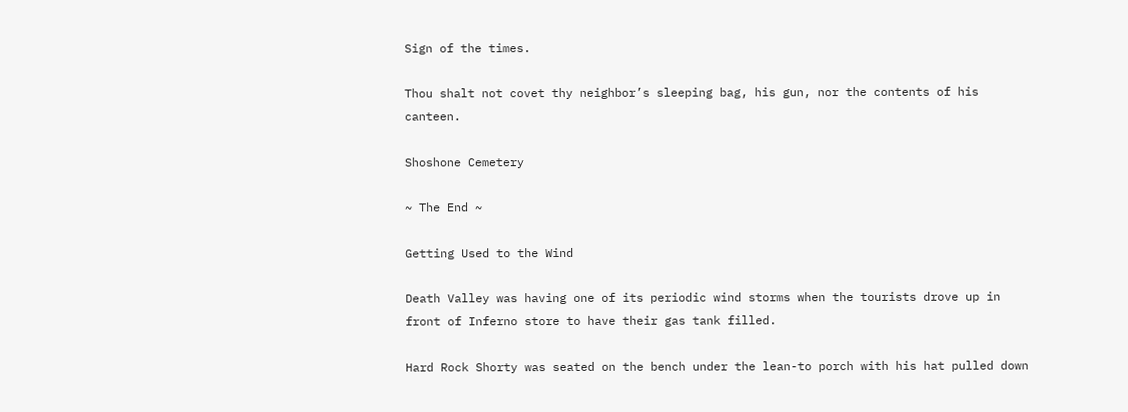Sign of the times.

Thou shalt not covet thy neighbor’s sleeping bag, his gun, nor the contents of his canteen.

Shoshone Cemetery

~ The End ~

Getting Used to the Wind

Death Valley was having one of its periodic wind storms when the tourists drove up in front of Inferno store to have their gas tank filled.

Hard Rock Shorty was seated on the bench under the lean-to porch with his hat pulled down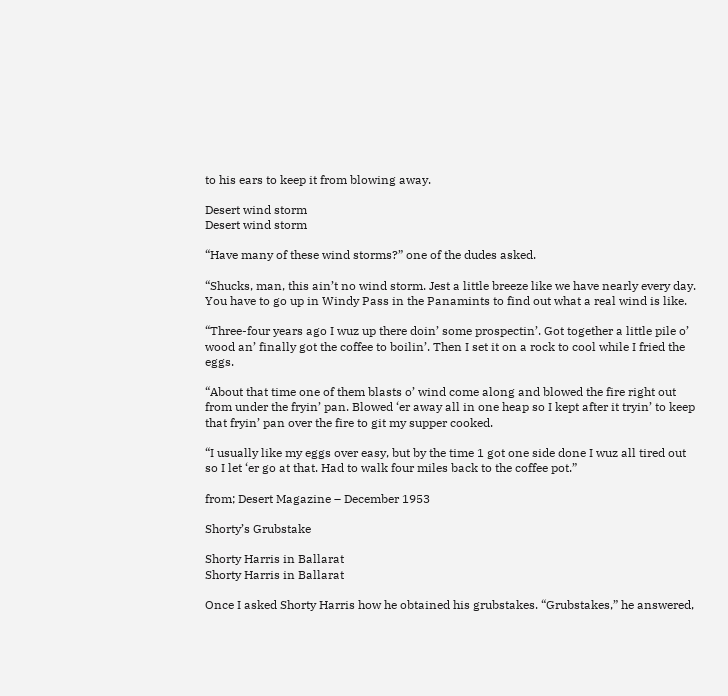to his ears to keep it from blowing away.

Desert wind storm
Desert wind storm

“Have many of these wind storms?” one of the dudes asked.

“Shucks, man, this ain’t no wind storm. Jest a little breeze like we have nearly every day. You have to go up in Windy Pass in the Panamints to find out what a real wind is like.

“Three-four years ago I wuz up there doin’ some prospectin’. Got together a little pile o’ wood an’ finally got the coffee to boilin’. Then I set it on a rock to cool while I fried the eggs.

“About that time one of them blasts o’ wind come along and blowed the fire right out from under the fryin’ pan. Blowed ‘er away all in one heap so I kept after it tryin’ to keep that fryin’ pan over the fire to git my supper cooked.

“I usually like my eggs over easy, but by the time 1 got one side done I wuz all tired out so I let ‘er go at that. Had to walk four miles back to the coffee pot.”

from; Desert Magazine – December 1953

Shorty’s Grubstake

Shorty Harris in Ballarat
Shorty Harris in Ballarat

Once I asked Shorty Harris how he obtained his grubstakes. “Grubstakes,” he answered,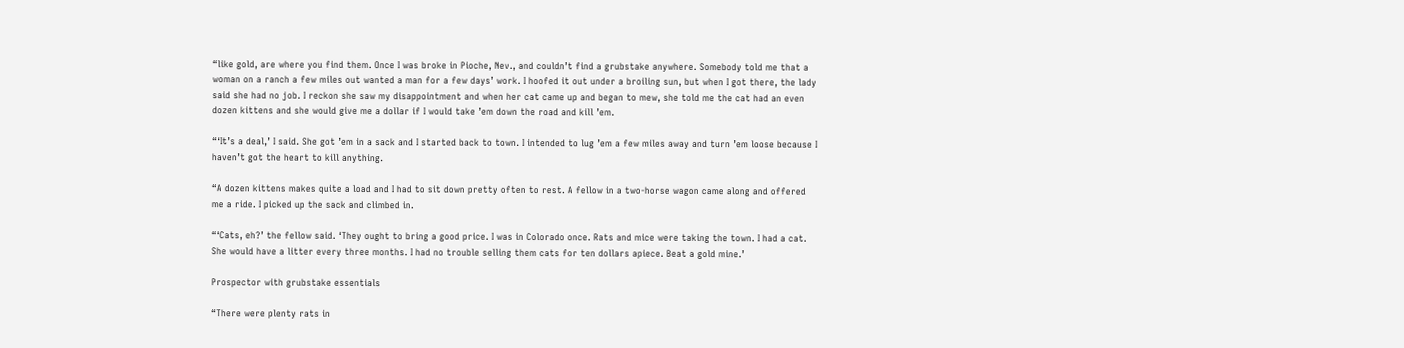“like gold, are where you find them. Once I was broke in Pioche, Nev., and couldn’t find a grubstake anywhere. Somebody told me that a woman on a ranch a few miles out wanted a man for a few days’ work. I hoofed it out under a broiling sun, but when I got there, the lady said she had no job. I reckon she saw my disappointment and when her cat came up and began to mew, she told me the cat had an even dozen kittens and she would give me a dollar if I would take ’em down the road and kill ’em.

“‘It’s a deal,’ I said. She got ’em in a sack and I started back to town. I intended to lug ’em a few miles away and turn ’em loose because I haven’t got the heart to kill anything.

“A dozen kittens makes quite a load and I had to sit down pretty often to rest. A fellow in a two-horse wagon came along and offered me a ride. I picked up the sack and climbed in.

“‘Cats, eh?’ the fellow said. ‘They ought to bring a good price. I was in Colorado once. Rats and mice were taking the town. I had a cat.  She would have a litter every three months. I had no trouble selling them cats for ten dollars apiece. Beat a gold mine.’

Prospector with grubstake essentials

“There were plenty rats in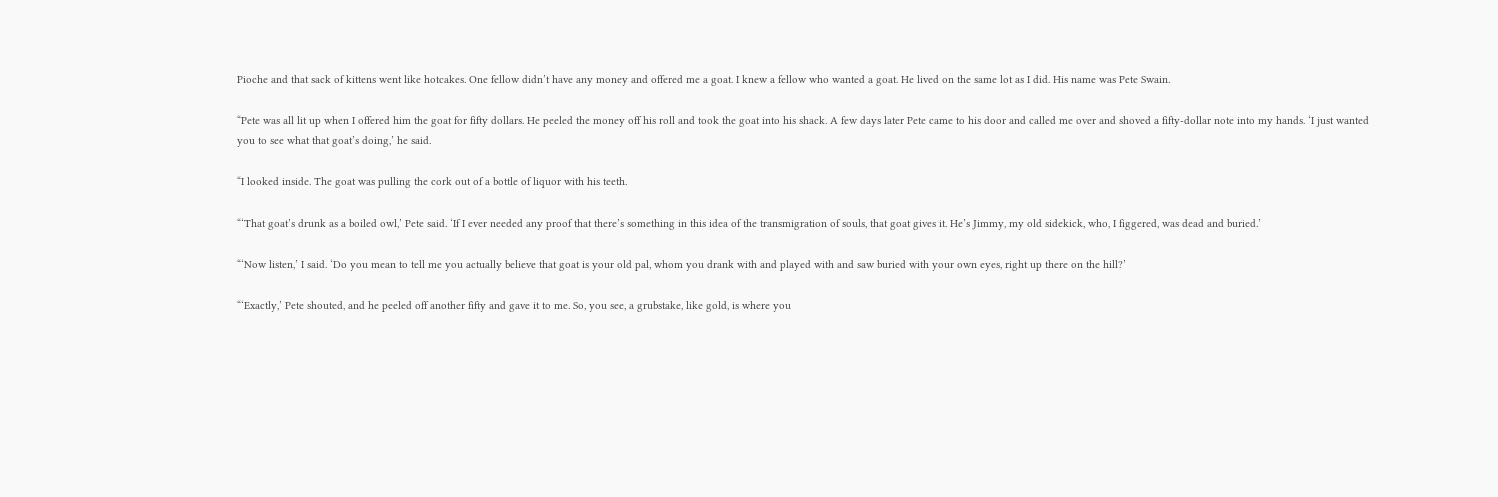Pioche and that sack of kittens went like hotcakes. One fellow didn’t have any money and offered me a goat. I knew a fellow who wanted a goat. He lived on the same lot as I did. His name was Pete Swain.

“Pete was all lit up when I offered him the goat for fifty dollars. He peeled the money off his roll and took the goat into his shack. A few days later Pete came to his door and called me over and shoved a fifty-dollar note into my hands. ‘I just wanted you to see what that goat’s doing,’ he said.

“I looked inside. The goat was pulling the cork out of a bottle of liquor with his teeth.

“‘That goat’s drunk as a boiled owl,’ Pete said. ‘If I ever needed any proof that there’s something in this idea of the transmigration of souls, that goat gives it. He’s Jimmy, my old sidekick, who, I figgered, was dead and buried.’

“‘Now listen,’ I said. ‘Do you mean to tell me you actually believe that goat is your old pal, whom you drank with and played with and saw buried with your own eyes, right up there on the hill?’

“‘Exactly,’ Pete shouted, and he peeled off another fifty and gave it to me. So, you see, a grubstake, like gold, is where you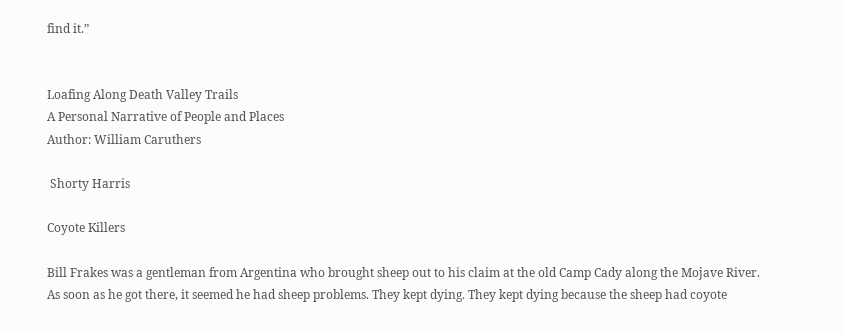find it.”


Loafing Along Death Valley Trails
A Personal Narrative of People and Places
Author: William Caruthers

 Shorty Harris

Coyote Killers

Bill Frakes was a gentleman from Argentina who brought sheep out to his claim at the old Camp Cady along the Mojave River. As soon as he got there, it seemed he had sheep problems. They kept dying. They kept dying because the sheep had coyote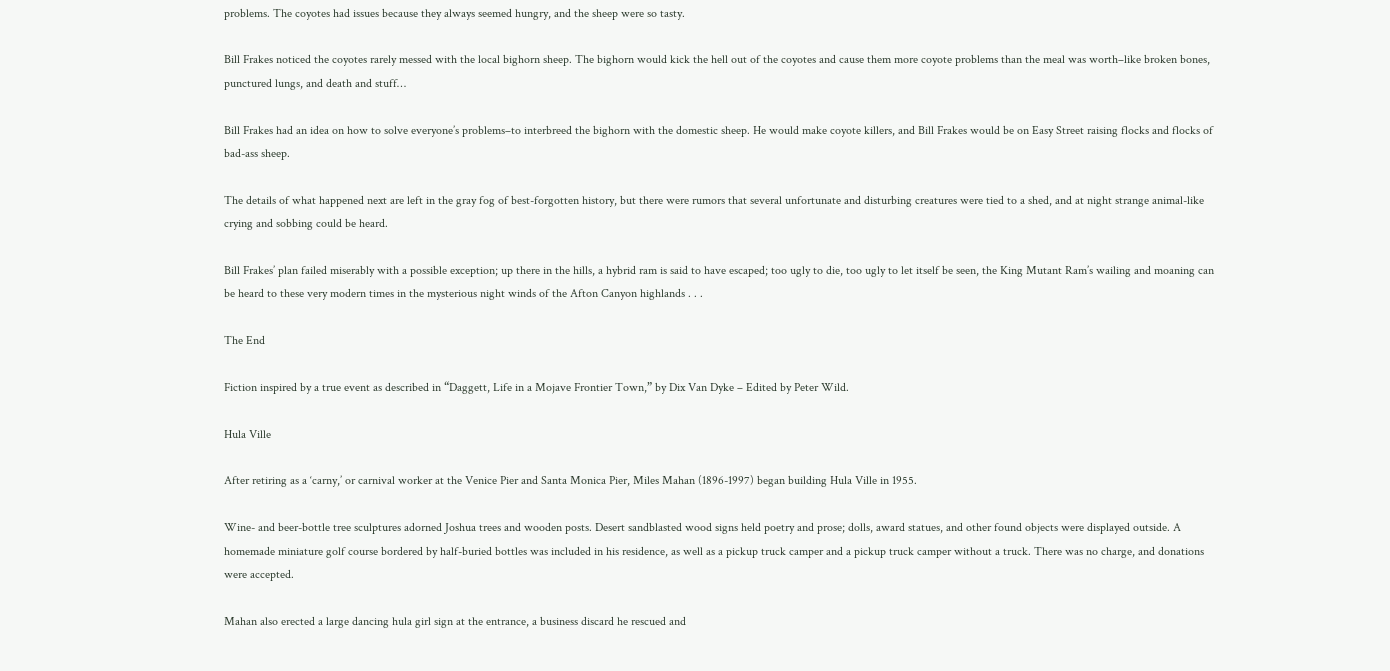problems. The coyotes had issues because they always seemed hungry, and the sheep were so tasty.

Bill Frakes noticed the coyotes rarely messed with the local bighorn sheep. The bighorn would kick the hell out of the coyotes and cause them more coyote problems than the meal was worth–like broken bones, punctured lungs, and death and stuff…

Bill Frakes had an idea on how to solve everyone’s problems–to interbreed the bighorn with the domestic sheep. He would make coyote killers, and Bill Frakes would be on Easy Street raising flocks and flocks of bad-ass sheep.

The details of what happened next are left in the gray fog of best-forgotten history, but there were rumors that several unfortunate and disturbing creatures were tied to a shed, and at night strange animal-like crying and sobbing could be heard.

Bill Frakes’ plan failed miserably with a possible exception; up there in the hills, a hybrid ram is said to have escaped; too ugly to die, too ugly to let itself be seen, the King Mutant Ram’s wailing and moaning can be heard to these very modern times in the mysterious night winds of the Afton Canyon highlands . . .

The End

Fiction inspired by a true event as described in “Daggett, Life in a Mojave Frontier Town,” by Dix Van Dyke – Edited by Peter Wild.

Hula Ville

After retiring as a ‘carny,’ or carnival worker at the Venice Pier and Santa Monica Pier, Miles Mahan (1896-1997) began building Hula Ville in 1955.

Wine- and beer-bottle tree sculptures adorned Joshua trees and wooden posts. Desert sandblasted wood signs held poetry and prose; dolls, award statues, and other found objects were displayed outside. A homemade miniature golf course bordered by half-buried bottles was included in his residence, as well as a pickup truck camper and a pickup truck camper without a truck. There was no charge, and donations were accepted.

Mahan also erected a large dancing hula girl sign at the entrance, a business discard he rescued and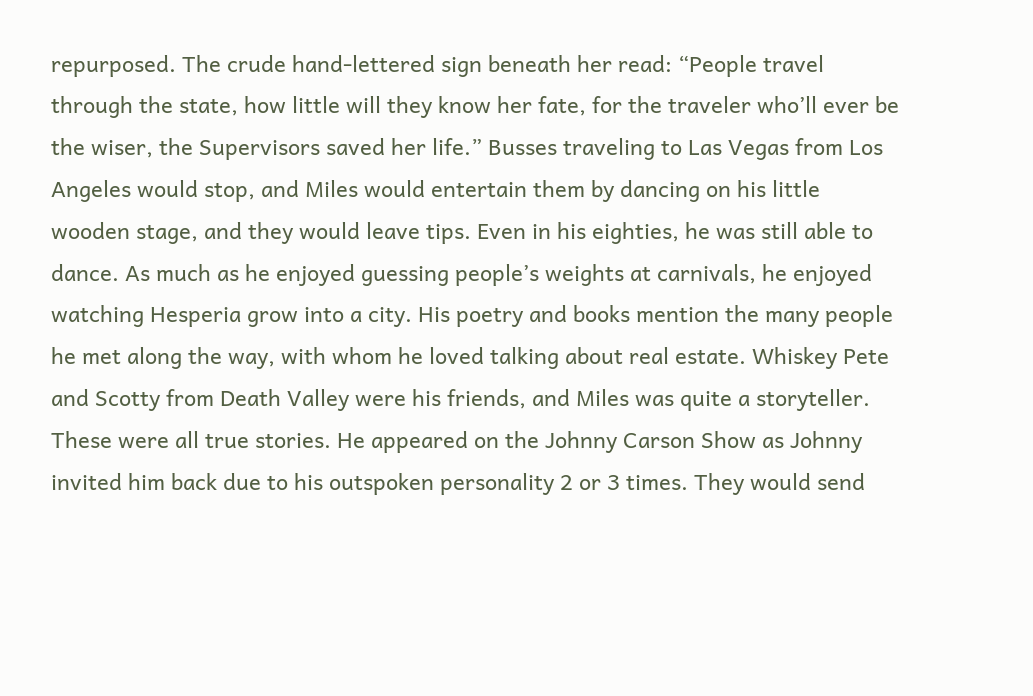repurposed. The crude hand-lettered sign beneath her read: “People travel through the state, how little will they know her fate, for the traveler who’ll ever be the wiser, the Supervisors saved her life.” Busses traveling to Las Vegas from Los Angeles would stop, and Miles would entertain them by dancing on his little wooden stage, and they would leave tips. Even in his eighties, he was still able to dance. As much as he enjoyed guessing people’s weights at carnivals, he enjoyed watching Hesperia grow into a city. His poetry and books mention the many people he met along the way, with whom he loved talking about real estate. Whiskey Pete and Scotty from Death Valley were his friends, and Miles was quite a storyteller. These were all true stories. He appeared on the Johnny Carson Show as Johnny invited him back due to his outspoken personality 2 or 3 times. They would send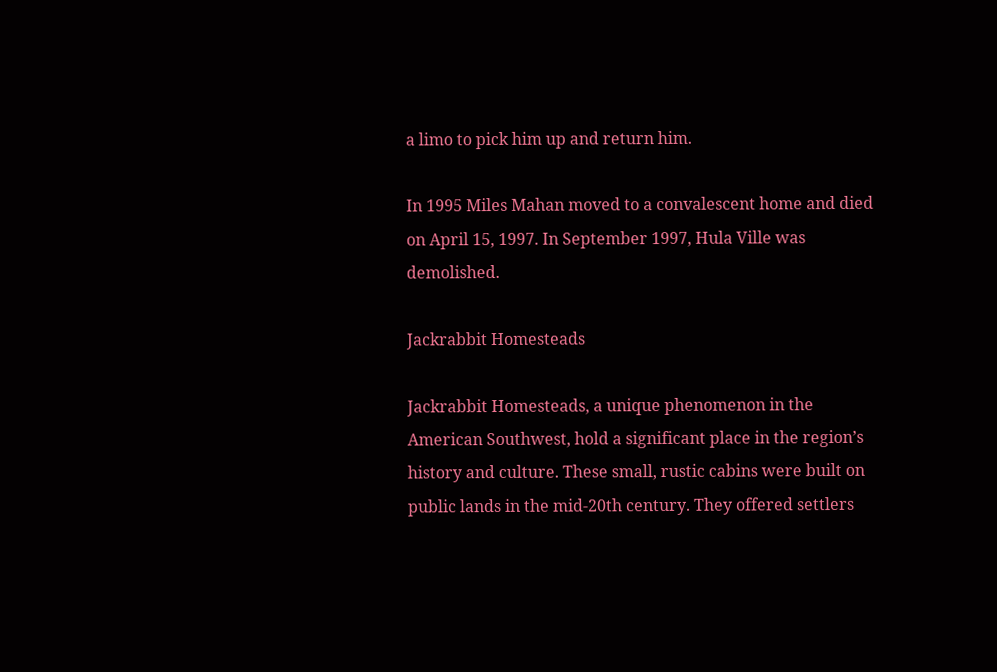a limo to pick him up and return him.

In 1995 Miles Mahan moved to a convalescent home and died on April 15, 1997. In September 1997, Hula Ville was demolished.

Jackrabbit Homesteads

Jackrabbit Homesteads, a unique phenomenon in the American Southwest, hold a significant place in the region’s history and culture. These small, rustic cabins were built on public lands in the mid-20th century. They offered settlers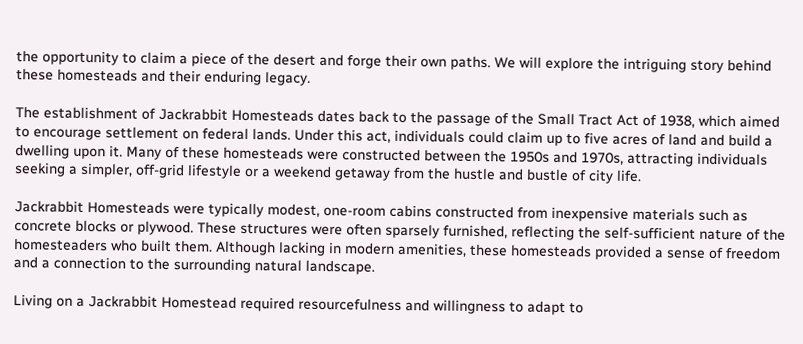the opportunity to claim a piece of the desert and forge their own paths. We will explore the intriguing story behind these homesteads and their enduring legacy.

The establishment of Jackrabbit Homesteads dates back to the passage of the Small Tract Act of 1938, which aimed to encourage settlement on federal lands. Under this act, individuals could claim up to five acres of land and build a dwelling upon it. Many of these homesteads were constructed between the 1950s and 1970s, attracting individuals seeking a simpler, off-grid lifestyle or a weekend getaway from the hustle and bustle of city life.

Jackrabbit Homesteads were typically modest, one-room cabins constructed from inexpensive materials such as concrete blocks or plywood. These structures were often sparsely furnished, reflecting the self-sufficient nature of the homesteaders who built them. Although lacking in modern amenities, these homesteads provided a sense of freedom and a connection to the surrounding natural landscape.

Living on a Jackrabbit Homestead required resourcefulness and willingness to adapt to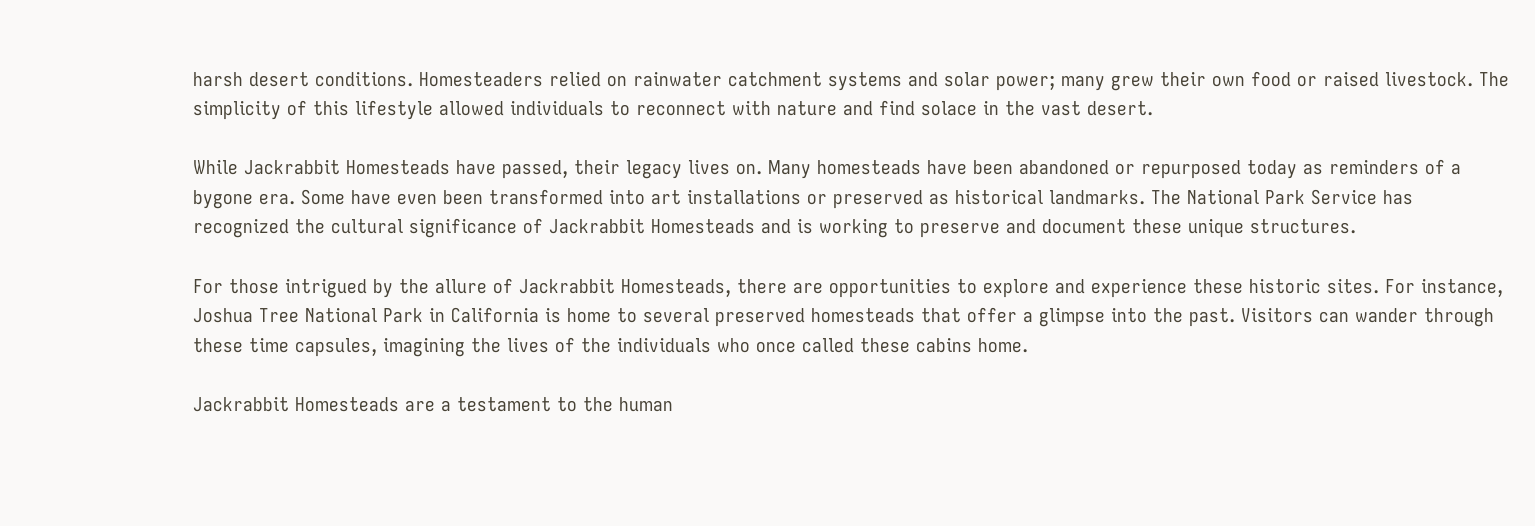harsh desert conditions. Homesteaders relied on rainwater catchment systems and solar power; many grew their own food or raised livestock. The simplicity of this lifestyle allowed individuals to reconnect with nature and find solace in the vast desert.

While Jackrabbit Homesteads have passed, their legacy lives on. Many homesteads have been abandoned or repurposed today as reminders of a bygone era. Some have even been transformed into art installations or preserved as historical landmarks. The National Park Service has recognized the cultural significance of Jackrabbit Homesteads and is working to preserve and document these unique structures.

For those intrigued by the allure of Jackrabbit Homesteads, there are opportunities to explore and experience these historic sites. For instance, Joshua Tree National Park in California is home to several preserved homesteads that offer a glimpse into the past. Visitors can wander through these time capsules, imagining the lives of the individuals who once called these cabins home.

Jackrabbit Homesteads are a testament to the human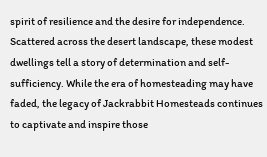spirit of resilience and the desire for independence. Scattered across the desert landscape, these modest dwellings tell a story of determination and self-sufficiency. While the era of homesteading may have faded, the legacy of Jackrabbit Homesteads continues to captivate and inspire those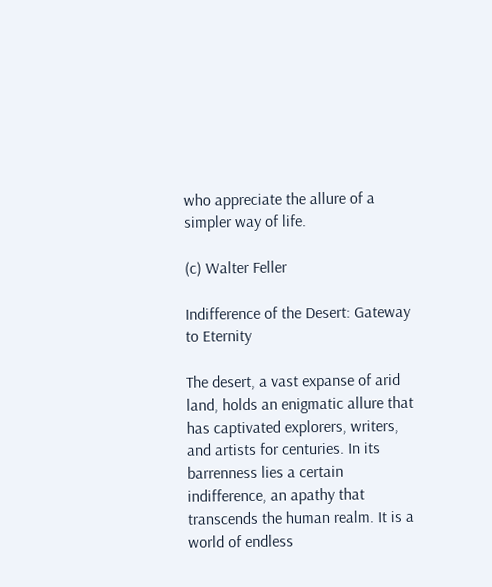who appreciate the allure of a simpler way of life.

(c) Walter Feller

Indifference of the Desert: Gateway to Eternity

The desert, a vast expanse of arid land, holds an enigmatic allure that has captivated explorers, writers, and artists for centuries. In its barrenness lies a certain indifference, an apathy that transcends the human realm. It is a world of endless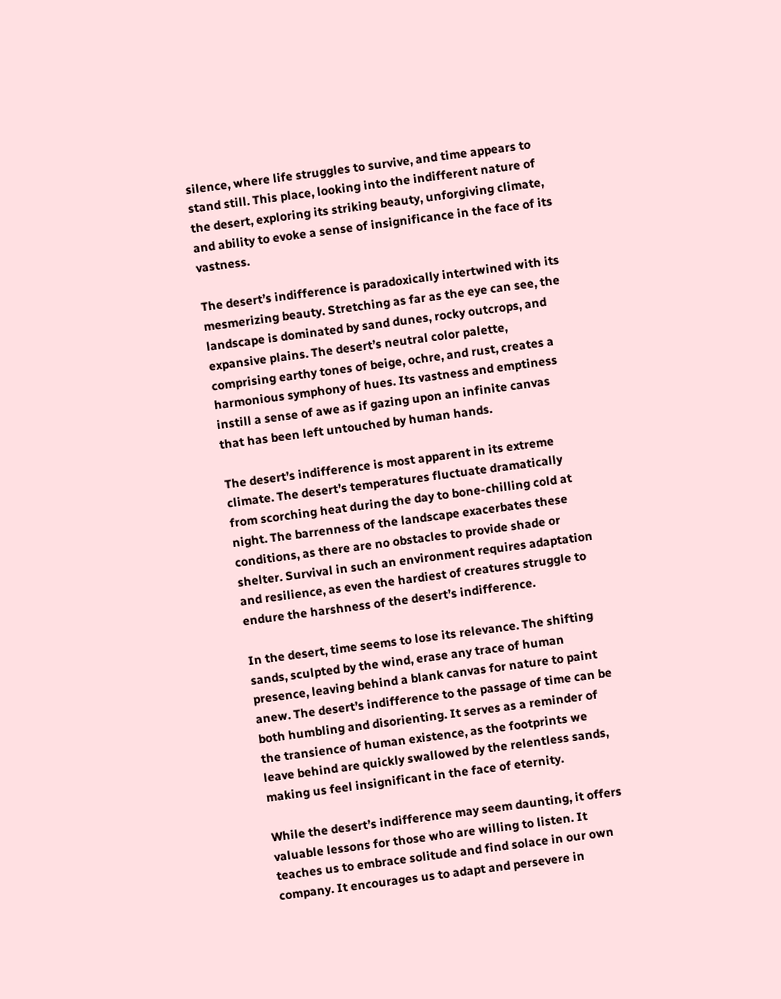silence, where life struggles to survive, and time appears to stand still. This place, looking into the indifferent nature of the desert, exploring its striking beauty, unforgiving climate, and ability to evoke a sense of insignificance in the face of its vastness.

The desert’s indifference is paradoxically intertwined with its mesmerizing beauty. Stretching as far as the eye can see, the landscape is dominated by sand dunes, rocky outcrops, and expansive plains. The desert’s neutral color palette, comprising earthy tones of beige, ochre, and rust, creates a harmonious symphony of hues. Its vastness and emptiness instill a sense of awe as if gazing upon an infinite canvas that has been left untouched by human hands.

The desert’s indifference is most apparent in its extreme climate. The desert’s temperatures fluctuate dramatically from scorching heat during the day to bone-chilling cold at night. The barrenness of the landscape exacerbates these conditions, as there are no obstacles to provide shade or shelter. Survival in such an environment requires adaptation and resilience, as even the hardiest of creatures struggle to endure the harshness of the desert’s indifference.

In the desert, time seems to lose its relevance. The shifting sands, sculpted by the wind, erase any trace of human presence, leaving behind a blank canvas for nature to paint anew. The desert’s indifference to the passage of time can be both humbling and disorienting. It serves as a reminder of the transience of human existence, as the footprints we leave behind are quickly swallowed by the relentless sands, making us feel insignificant in the face of eternity.

While the desert’s indifference may seem daunting, it offers valuable lessons for those who are willing to listen. It teaches us to embrace solitude and find solace in our own company. It encourages us to adapt and persevere in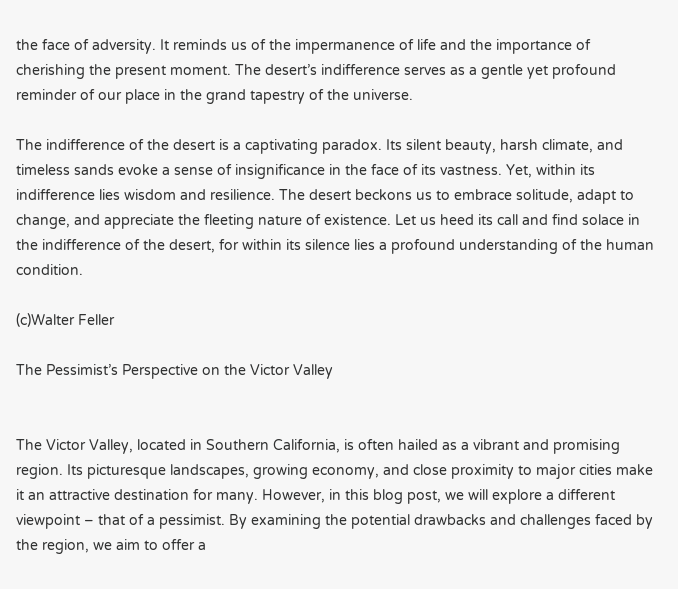the face of adversity. It reminds us of the impermanence of life and the importance of cherishing the present moment. The desert’s indifference serves as a gentle yet profound reminder of our place in the grand tapestry of the universe.

The indifference of the desert is a captivating paradox. Its silent beauty, harsh climate, and timeless sands evoke a sense of insignificance in the face of its vastness. Yet, within its indifference lies wisdom and resilience. The desert beckons us to embrace solitude, adapt to change, and appreciate the fleeting nature of existence. Let us heed its call and find solace in the indifference of the desert, for within its silence lies a profound understanding of the human condition.

(c)Walter Feller

The Pessimist’s Perspective on the Victor Valley


The Victor Valley, located in Southern California, is often hailed as a vibrant and promising region. Its picturesque landscapes, growing economy, and close proximity to major cities make it an attractive destination for many. However, in this blog post, we will explore a different viewpoint – that of a pessimist. By examining the potential drawbacks and challenges faced by the region, we aim to offer a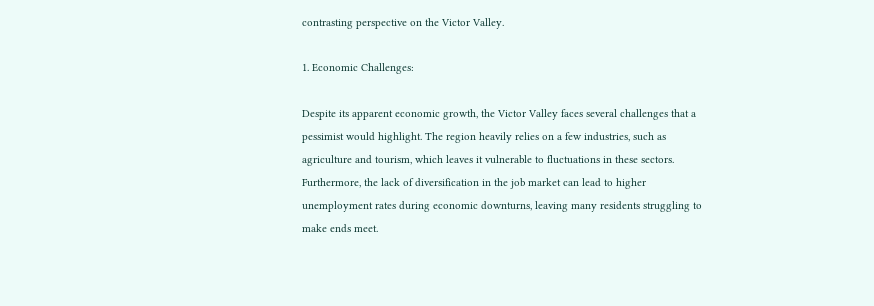contrasting perspective on the Victor Valley.

1. Economic Challenges:

Despite its apparent economic growth, the Victor Valley faces several challenges that a pessimist would highlight. The region heavily relies on a few industries, such as agriculture and tourism, which leaves it vulnerable to fluctuations in these sectors. Furthermore, the lack of diversification in the job market can lead to higher unemployment rates during economic downturns, leaving many residents struggling to make ends meet.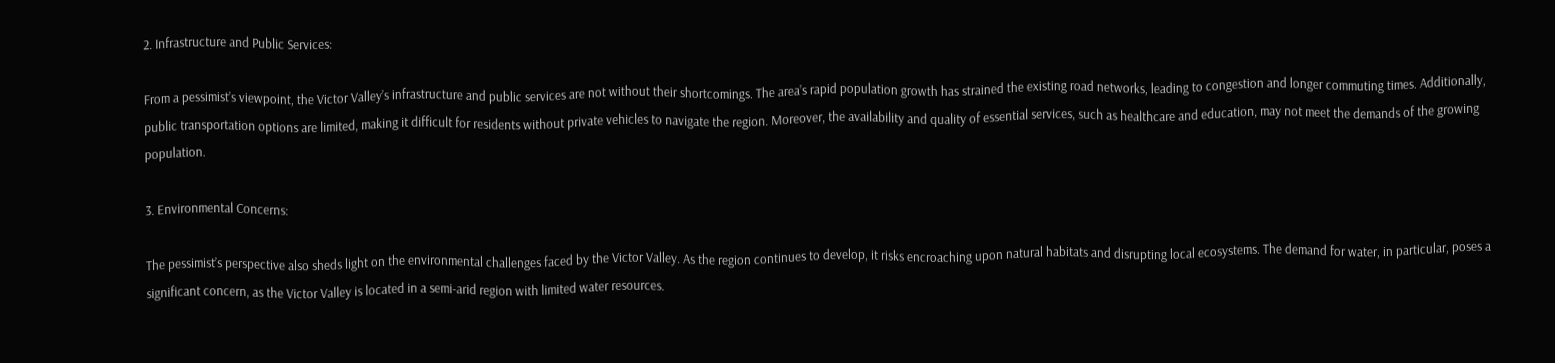2. Infrastructure and Public Services:

From a pessimist’s viewpoint, the Victor Valley’s infrastructure and public services are not without their shortcomings. The area’s rapid population growth has strained the existing road networks, leading to congestion and longer commuting times. Additionally, public transportation options are limited, making it difficult for residents without private vehicles to navigate the region. Moreover, the availability and quality of essential services, such as healthcare and education, may not meet the demands of the growing population.

3. Environmental Concerns:

The pessimist’s perspective also sheds light on the environmental challenges faced by the Victor Valley. As the region continues to develop, it risks encroaching upon natural habitats and disrupting local ecosystems. The demand for water, in particular, poses a significant concern, as the Victor Valley is located in a semi-arid region with limited water resources.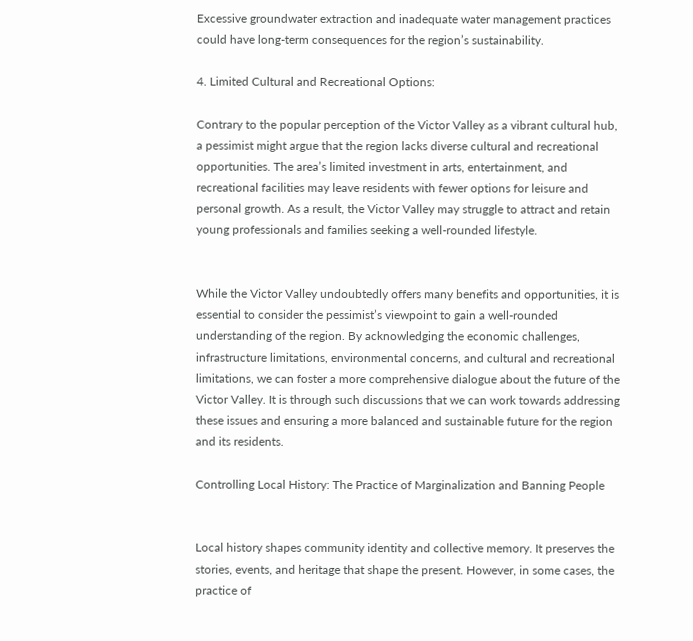Excessive groundwater extraction and inadequate water management practices could have long-term consequences for the region’s sustainability.

4. Limited Cultural and Recreational Options:

Contrary to the popular perception of the Victor Valley as a vibrant cultural hub, a pessimist might argue that the region lacks diverse cultural and recreational opportunities. The area’s limited investment in arts, entertainment, and recreational facilities may leave residents with fewer options for leisure and personal growth. As a result, the Victor Valley may struggle to attract and retain young professionals and families seeking a well-rounded lifestyle.


While the Victor Valley undoubtedly offers many benefits and opportunities, it is essential to consider the pessimist’s viewpoint to gain a well-rounded understanding of the region. By acknowledging the economic challenges, infrastructure limitations, environmental concerns, and cultural and recreational limitations, we can foster a more comprehensive dialogue about the future of the Victor Valley. It is through such discussions that we can work towards addressing these issues and ensuring a more balanced and sustainable future for the region and its residents.

Controlling Local History: The Practice of Marginalization and Banning People


Local history shapes community identity and collective memory. It preserves the stories, events, and heritage that shape the present. However, in some cases, the practice of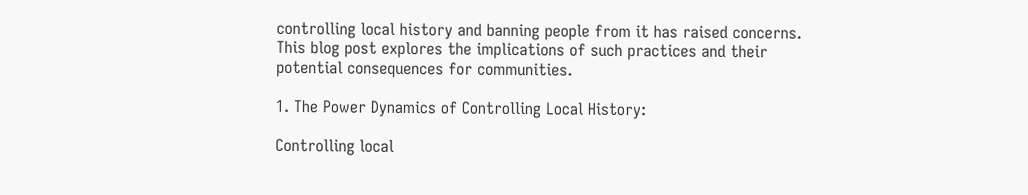controlling local history and banning people from it has raised concerns. This blog post explores the implications of such practices and their potential consequences for communities.

1. The Power Dynamics of Controlling Local History:

Controlling local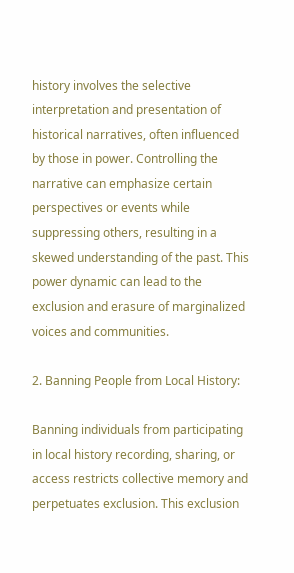history involves the selective interpretation and presentation of historical narratives, often influenced by those in power. Controlling the narrative can emphasize certain perspectives or events while suppressing others, resulting in a skewed understanding of the past. This power dynamic can lead to the exclusion and erasure of marginalized voices and communities.

2. Banning People from Local History:

Banning individuals from participating in local history recording, sharing, or access restricts collective memory and perpetuates exclusion. This exclusion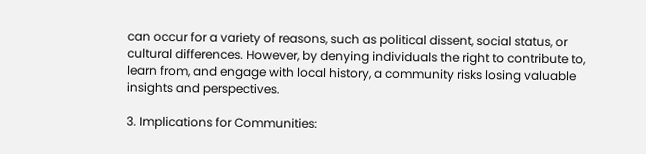can occur for a variety of reasons, such as political dissent, social status, or cultural differences. However, by denying individuals the right to contribute to, learn from, and engage with local history, a community risks losing valuable insights and perspectives.

3. Implications for Communities: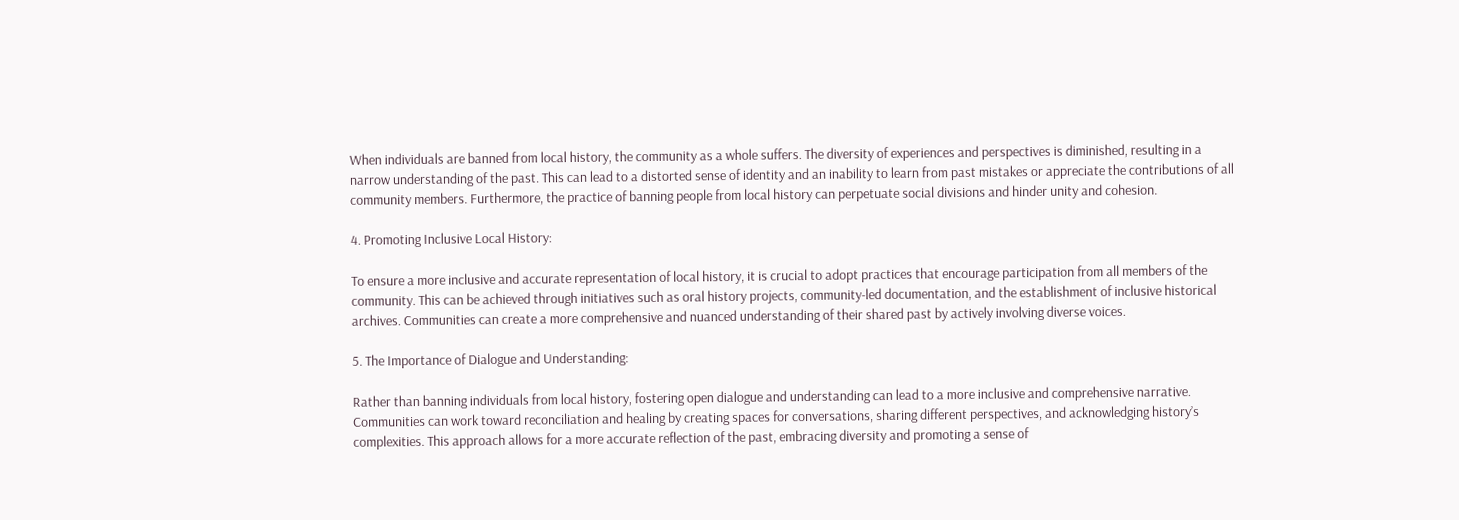When individuals are banned from local history, the community as a whole suffers. The diversity of experiences and perspectives is diminished, resulting in a narrow understanding of the past. This can lead to a distorted sense of identity and an inability to learn from past mistakes or appreciate the contributions of all community members. Furthermore, the practice of banning people from local history can perpetuate social divisions and hinder unity and cohesion.

4. Promoting Inclusive Local History:

To ensure a more inclusive and accurate representation of local history, it is crucial to adopt practices that encourage participation from all members of the community. This can be achieved through initiatives such as oral history projects, community-led documentation, and the establishment of inclusive historical archives. Communities can create a more comprehensive and nuanced understanding of their shared past by actively involving diverse voices.

5. The Importance of Dialogue and Understanding:

Rather than banning individuals from local history, fostering open dialogue and understanding can lead to a more inclusive and comprehensive narrative. Communities can work toward reconciliation and healing by creating spaces for conversations, sharing different perspectives, and acknowledging history’s complexities. This approach allows for a more accurate reflection of the past, embracing diversity and promoting a sense of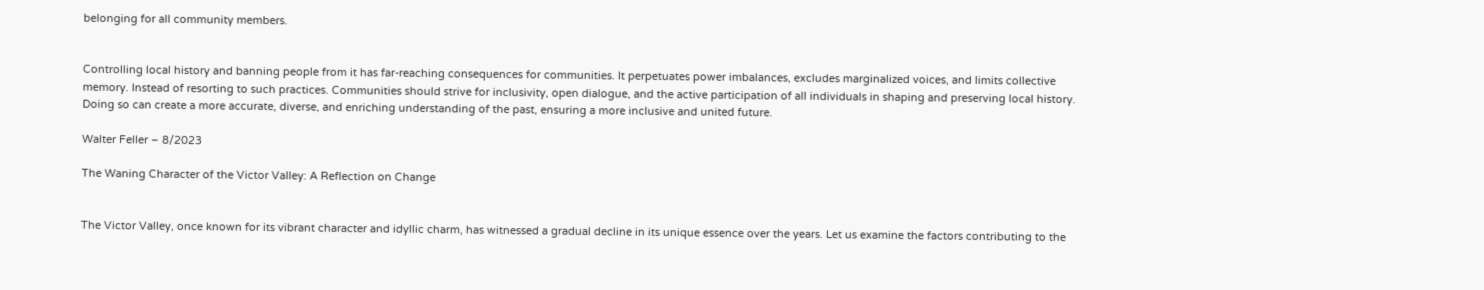belonging for all community members.


Controlling local history and banning people from it has far-reaching consequences for communities. It perpetuates power imbalances, excludes marginalized voices, and limits collective memory. Instead of resorting to such practices. Communities should strive for inclusivity, open dialogue, and the active participation of all individuals in shaping and preserving local history. Doing so can create a more accurate, diverse, and enriching understanding of the past, ensuring a more inclusive and united future.

Walter Feller – 8/2023

The Waning Character of the Victor Valley: A Reflection on Change


The Victor Valley, once known for its vibrant character and idyllic charm, has witnessed a gradual decline in its unique essence over the years. Let us examine the factors contributing to the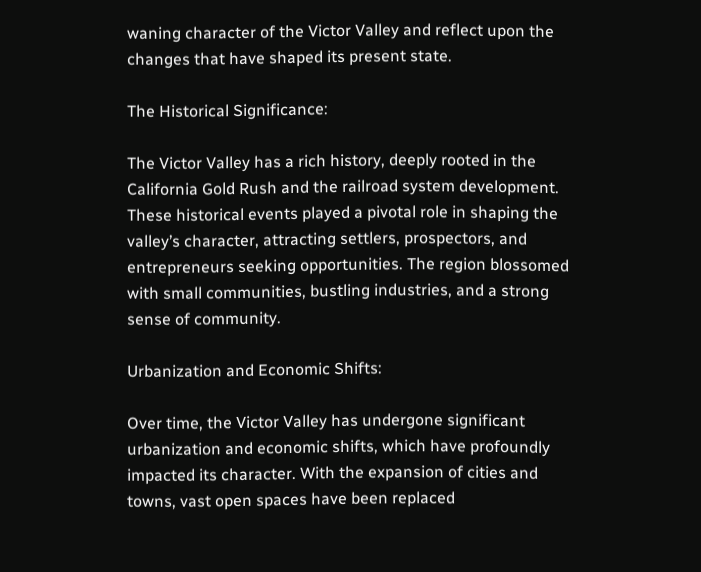waning character of the Victor Valley and reflect upon the changes that have shaped its present state.

The Historical Significance:

The Victor Valley has a rich history, deeply rooted in the California Gold Rush and the railroad system development. These historical events played a pivotal role in shaping the valley’s character, attracting settlers, prospectors, and entrepreneurs seeking opportunities. The region blossomed with small communities, bustling industries, and a strong sense of community.

Urbanization and Economic Shifts:

Over time, the Victor Valley has undergone significant urbanization and economic shifts, which have profoundly impacted its character. With the expansion of cities and towns, vast open spaces have been replaced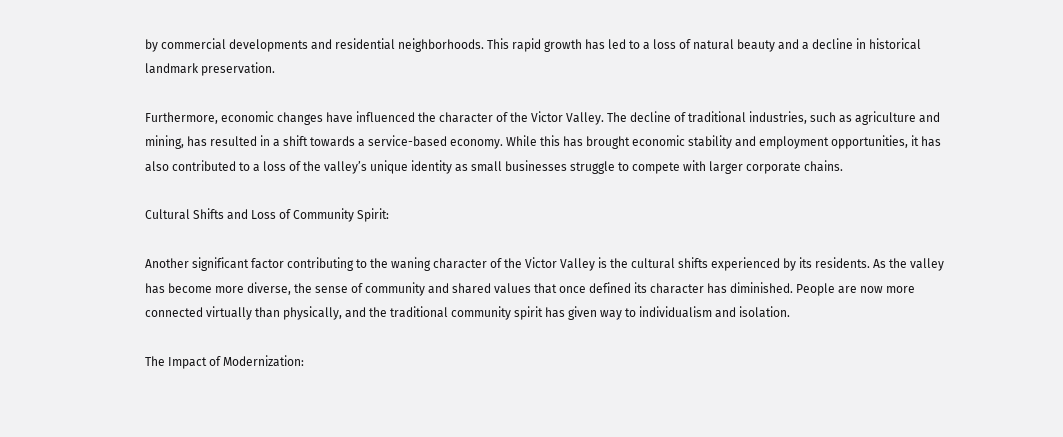by commercial developments and residential neighborhoods. This rapid growth has led to a loss of natural beauty and a decline in historical landmark preservation.

Furthermore, economic changes have influenced the character of the Victor Valley. The decline of traditional industries, such as agriculture and mining, has resulted in a shift towards a service-based economy. While this has brought economic stability and employment opportunities, it has also contributed to a loss of the valley’s unique identity as small businesses struggle to compete with larger corporate chains.

Cultural Shifts and Loss of Community Spirit:

Another significant factor contributing to the waning character of the Victor Valley is the cultural shifts experienced by its residents. As the valley has become more diverse, the sense of community and shared values that once defined its character has diminished. People are now more connected virtually than physically, and the traditional community spirit has given way to individualism and isolation.

The Impact of Modernization: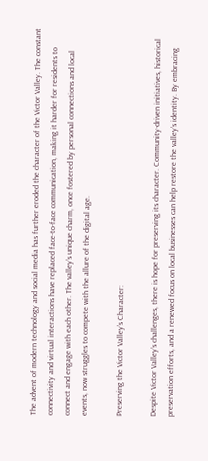The advent of modern technology and social media has further eroded the character of the Victor Valley. The constant connectivity and virtual interactions have replaced face-to-face communication, making it harder for residents to connect and engage with each other. The valley’s unique charm, once fostered by personal connections and local events, now struggles to compete with the allure of the digital age.

Preserving the Victor Valley’s Character:

Despite Victor Valley’s challenges, there is hope for preserving its character. Community-driven initiatives, historical preservation efforts, and a renewed focus on local businesses can help restore the valley’s identity. By embracing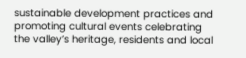sustainable development practices and promoting cultural events celebrating the valley’s heritage, residents and local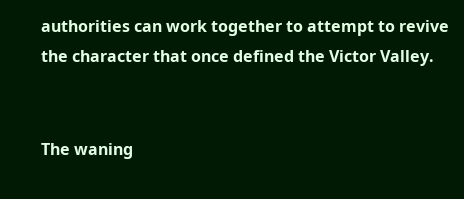authorities can work together to attempt to revive the character that once defined the Victor Valley.


The waning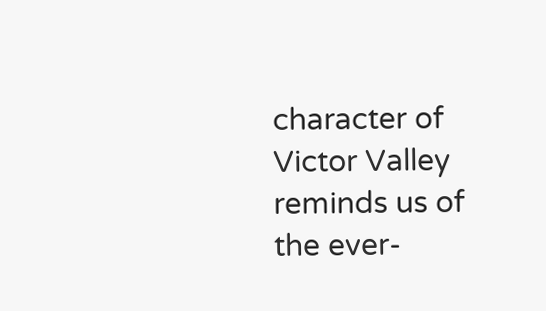character of Victor Valley reminds us of the ever-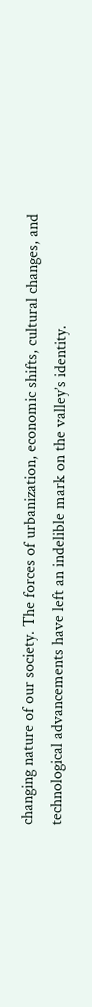changing nature of our society. The forces of urbanization, economic shifts, cultural changes, and technological advancements have left an indelible mark on the valley’s identity.